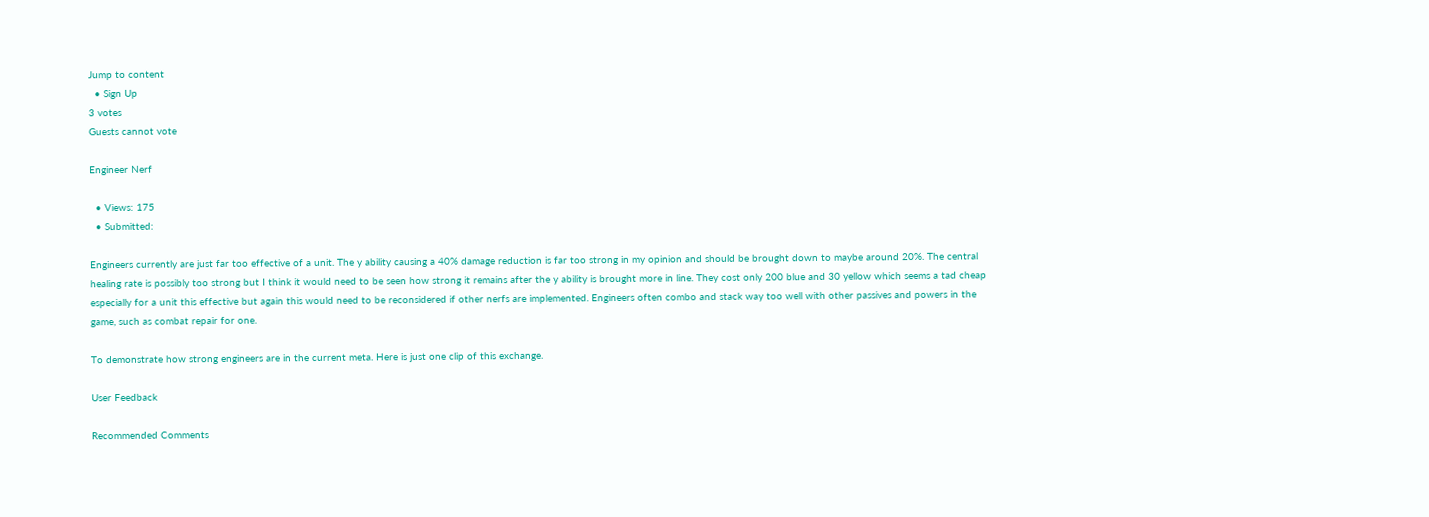Jump to content
  • Sign Up
3 votes
Guests cannot vote

Engineer Nerf

  • Views: 175
  • Submitted:

Engineers currently are just far too effective of a unit. The y ability causing a 40% damage reduction is far too strong in my opinion and should be brought down to maybe around 20%. The central healing rate is possibly too strong but I think it would need to be seen how strong it remains after the y ability is brought more in line. They cost only 200 blue and 30 yellow which seems a tad cheap especially for a unit this effective but again this would need to be reconsidered if other nerfs are implemented. Engineers often combo and stack way too well with other passives and powers in the game, such as combat repair for one.

To demonstrate how strong engineers are in the current meta. Here is just one clip of this exchange.

User Feedback

Recommended Comments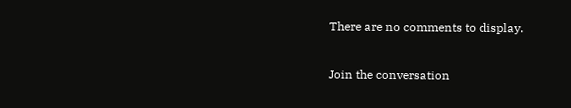There are no comments to display.

Join the conversation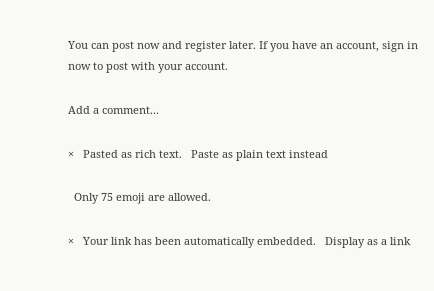You can post now and register later. If you have an account, sign in now to post with your account.

Add a comment...

×   Pasted as rich text.   Paste as plain text instead

  Only 75 emoji are allowed.

×   Your link has been automatically embedded.   Display as a link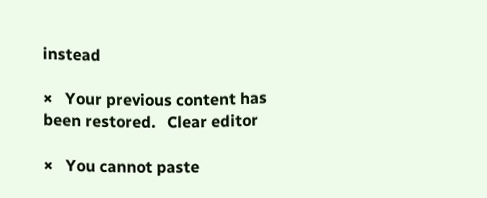instead

×   Your previous content has been restored.   Clear editor

×   You cannot paste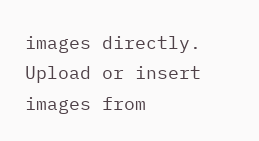images directly. Upload or insert images from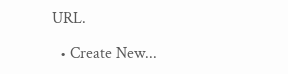URL.

  • Create New...